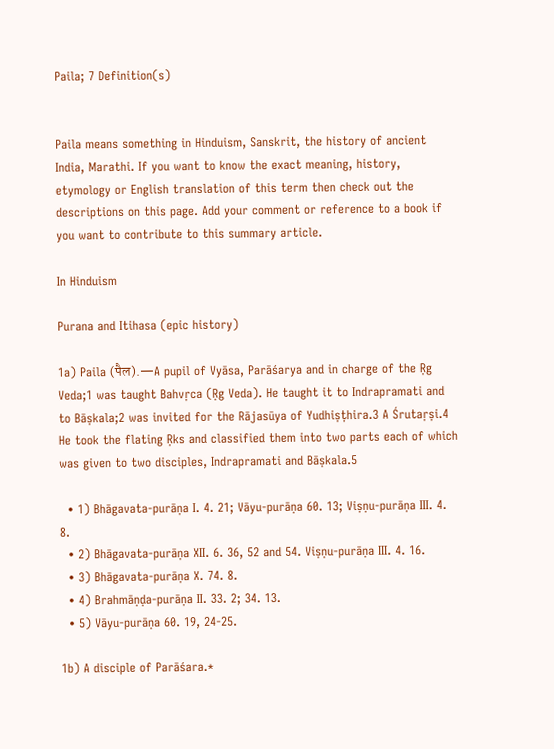Paila; 7 Definition(s)


Paila means something in Hinduism, Sanskrit, the history of ancient India, Marathi. If you want to know the exact meaning, history, etymology or English translation of this term then check out the descriptions on this page. Add your comment or reference to a book if you want to contribute to this summary article.

In Hinduism

Purana and Itihasa (epic history)

1a) Paila (पैल).—A pupil of Vyāsa, Parāśarya and in charge of the Ṛg Veda;1 was taught Bahvṛca (Ṛg Veda). He taught it to Indrapramati and to Bāṣkala;2 was invited for the Rājasūya of Yudhiṣṭhira.3 A Śrutaṛṣi.4 He took the flating Ṛks and classified them into two parts each of which was given to two disciples, Indrapramati and Bāṣkala.5

  • 1) Bhāgavata-purāṇa I. 4. 21; Vāyu-purāṇa 60. 13; Viṣṇu-purāṇa III. 4. 8.
  • 2) Bhāgavata-purāṇa XII. 6. 36, 52 and 54. Viṣṇu-purāṇa III. 4. 16.
  • 3) Bhāgavata-purāṇa X. 74. 8.
  • 4) Brahmāṇḍa-purāṇa II. 33. 2; 34. 13.
  • 5) Vāyu-purāṇa 60. 19, 24-25.

1b) A disciple of Parāśara.*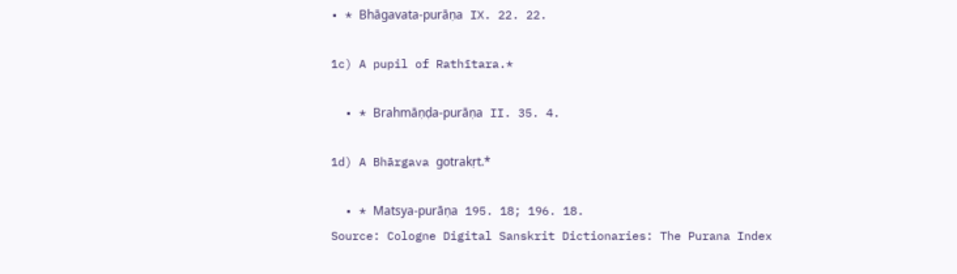• * Bhāgavata-purāṇa IX. 22. 22.

1c) A pupil of Rathītara.*

  • * Brahmāṇḍa-purāṇa II. 35. 4.

1d) A Bhārgava gotrakṛt.*

  • * Matsya-purāṇa 195. 18; 196. 18.
Source: Cologne Digital Sanskrit Dictionaries: The Purana Index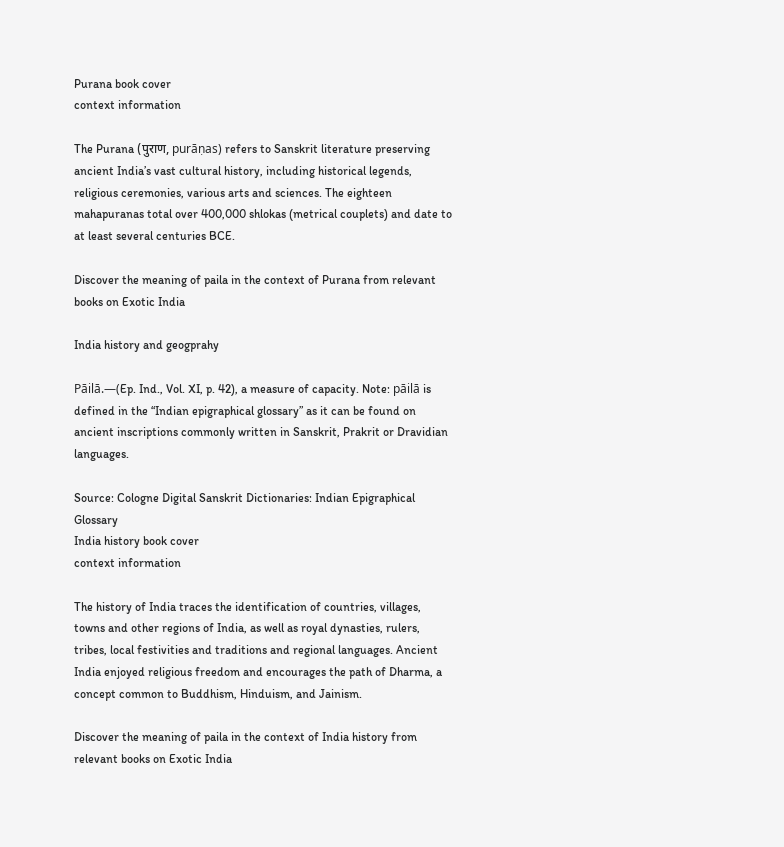Purana book cover
context information

The Purana (पुराण, purāṇas) refers to Sanskrit literature preserving ancient India’s vast cultural history, including historical legends, religious ceremonies, various arts and sciences. The eighteen mahapuranas total over 400,000 shlokas (metrical couplets) and date to at least several centuries BCE.

Discover the meaning of paila in the context of Purana from relevant books on Exotic India

India history and geogprahy

Pāilā.—(Ep. Ind., Vol. XI, p. 42), a measure of capacity. Note: pāilā is defined in the “Indian epigraphical glossary” as it can be found on ancient inscriptions commonly written in Sanskrit, Prakrit or Dravidian languages.

Source: Cologne Digital Sanskrit Dictionaries: Indian Epigraphical Glossary
India history book cover
context information

The history of India traces the identification of countries, villages, towns and other regions of India, as well as royal dynasties, rulers, tribes, local festivities and traditions and regional languages. Ancient India enjoyed religious freedom and encourages the path of Dharma, a concept common to Buddhism, Hinduism, and Jainism.

Discover the meaning of paila in the context of India history from relevant books on Exotic India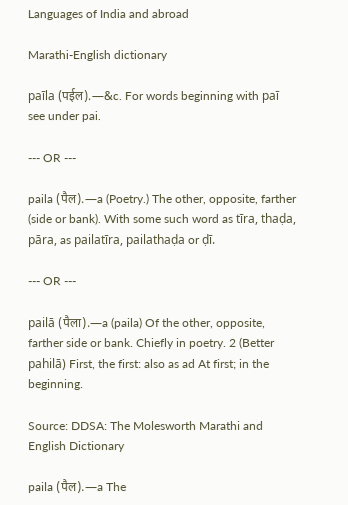Languages of India and abroad

Marathi-English dictionary

paīla (पईल).—&c. For words beginning with paī see under pai.

--- OR ---

paila (पैल).—a (Poetry.) The other, opposite, farther (side or bank). With some such word as tīra, thaḍa, pāra, as pailatīra, pailathaḍa or ḍī.

--- OR ---

pailā (पैला).—a (paila) Of the other, opposite, farther side or bank. Chiefly in poetry. 2 (Better pahilā) First, the first: also as ad At first; in the beginning.

Source: DDSA: The Molesworth Marathi and English Dictionary

paila (पैल).—a The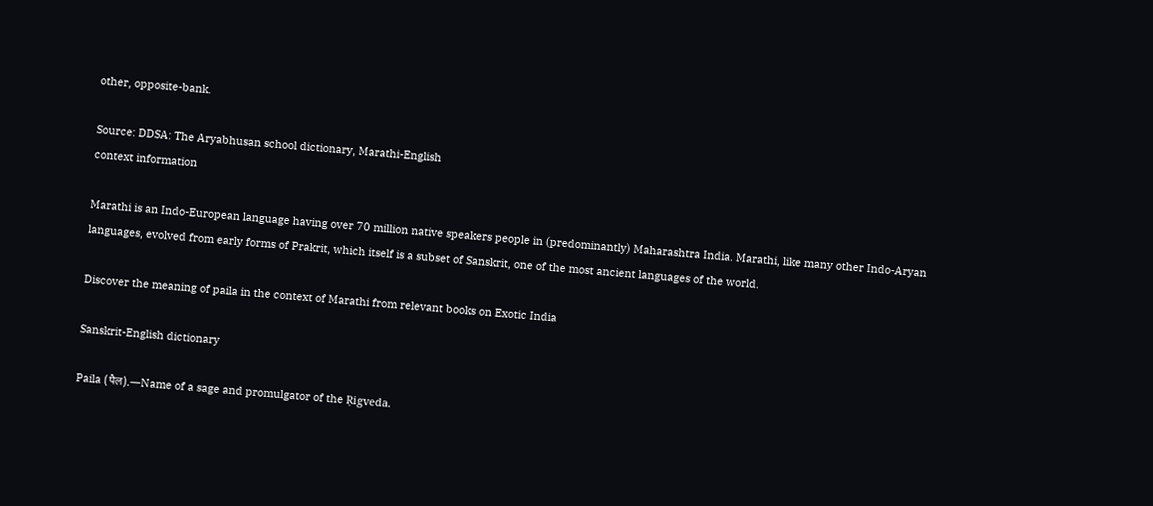other, opposite-bank.

Source: DDSA: The Aryabhusan school dictionary, Marathi-English
context information

Marathi is an Indo-European language having over 70 million native speakers people in (predominantly) Maharashtra India. Marathi, like many other Indo-Aryan languages, evolved from early forms of Prakrit, which itself is a subset of Sanskrit, one of the most ancient languages of the world.

Discover the meaning of paila in the context of Marathi from relevant books on Exotic India

Sanskrit-English dictionary

Paila (पैल).—Name of a sage and promulgator of the Ṛigveda.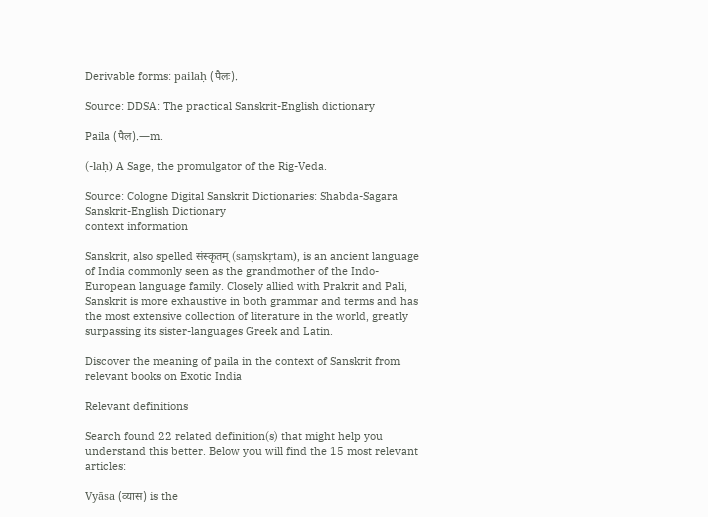Derivable forms: pailaḥ (पैलः).

Source: DDSA: The practical Sanskrit-English dictionary

Paila (पैल).—m.

(-laḥ) A Sage, the promulgator of the Rig-Veda.

Source: Cologne Digital Sanskrit Dictionaries: Shabda-Sagara Sanskrit-English Dictionary
context information

Sanskrit, also spelled संस्कृतम् (saṃskṛtam), is an ancient language of India commonly seen as the grandmother of the Indo-European language family. Closely allied with Prakrit and Pali, Sanskrit is more exhaustive in both grammar and terms and has the most extensive collection of literature in the world, greatly surpassing its sister-languages Greek and Latin.

Discover the meaning of paila in the context of Sanskrit from relevant books on Exotic India

Relevant definitions

Search found 22 related definition(s) that might help you understand this better. Below you will find the 15 most relevant articles:

Vyāsa (व्यास) is the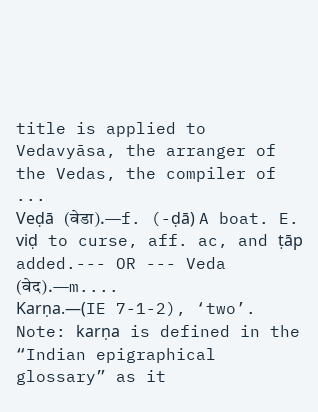title is applied to Vedavyāsa, the arranger of the Vedas, the compiler of ...
Veḍā (वेडा).—f. (-ḍā) A boat. E. viḍ to curse, aff. ac, and ṭāp added.--- OR --- Veda (वेद).—m....
Karṇa.—(IE 7-1-2), ‘two’. Note: karṇa is defined in the “Indian epigraphical glossary” as it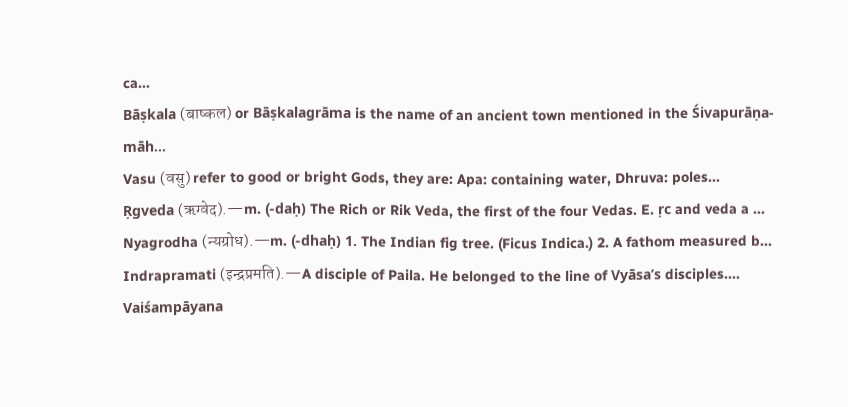ca...
Bāṣkala (बाष्कल) or Bāṣkalagrāma is the name of an ancient town mentioned in the Śivapurāṇa-māh...
Vasu (वसु) refer to good or bright Gods, they are: Apa: containing water, Dhruva: poles...
Ṛgveda (ऋग्वेद).—m. (-daḥ) The Rich or Rik Veda, the first of the four Vedas. E. ṛc and veda a ...
Nyagrodha (न्यग्रोध).—m. (-dhaḥ) 1. The Indian fig tree. (Ficus Indica.) 2. A fathom measured b...
Indrapramati (इन्द्रप्रमति).—A disciple of Paila. He belonged to the line of Vyāsa’s disciples....
Vaiśampāyana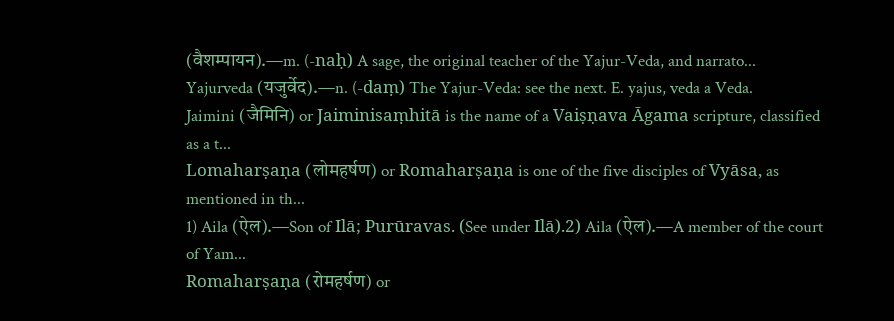(वैशम्पायन).—m. (-naḥ) A sage, the original teacher of the Yajur-Veda, and narrato...
Yajurveda (यजुर्वेद).—n. (-daṃ) The Yajur-Veda: see the next. E. yajus, veda a Veda.
Jaimini (जैमिनि) or Jaiminisaṃhitā is the name of a Vaiṣṇava Āgama scripture, classified as a t...
Lomaharṣaṇa (लोमहर्षण) or Romaharṣaṇa is one of the five disciples of Vyāsa, as mentioned in th...
1) Aila (ऐल).—Son of Ilā; Purūravas. (See under Ilā).2) Aila (ऐल).—A member of the court of Yam...
Romaharṣaṇa (रोमहर्षण) or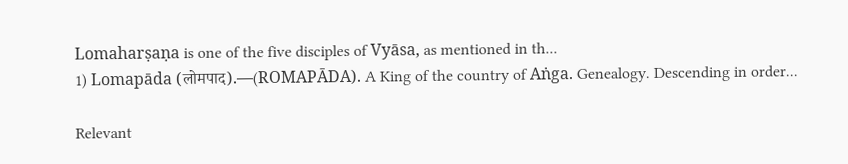Lomaharṣaṇa is one of the five disciples of Vyāsa, as mentioned in th...
1) Lomapāda (लोमपाद).—(ROMAPĀDA). A King of the country of Aṅga. Genealogy. Descending in order...

Relevant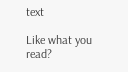text

Like what you read?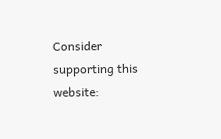Consider supporting this website: